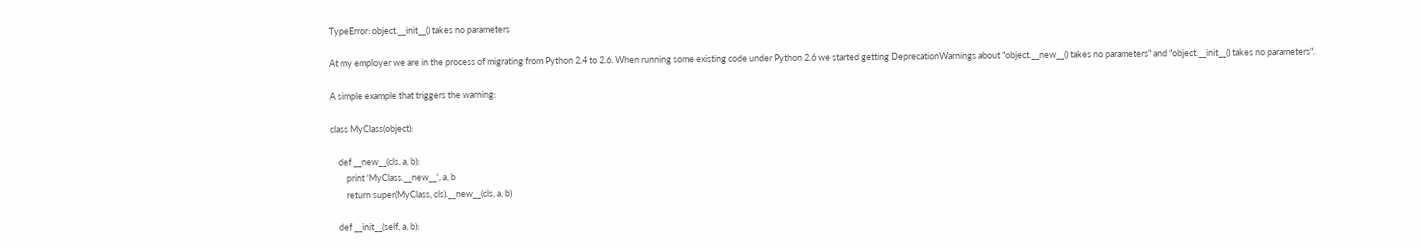TypeError: object.__init__() takes no parameters

At my employer we are in the process of migrating from Python 2.4 to 2.6. When running some existing code under Python 2.6 we started getting DeprecationWarnings about "object.__new__() takes no parameters" and "object.__init__() takes no parameters".

A simple example that triggers the warning:

class MyClass(object):

    def __new__(cls, a, b):
        print 'MyClass.__new__', a, b
        return super(MyClass, cls).__new__(cls, a, b)

    def __init__(self, a, b):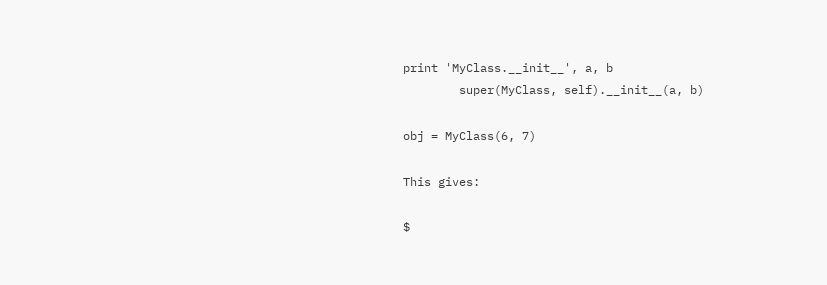print 'MyClass.__init__', a, b
        super(MyClass, self).__init__(a, b)

obj = MyClass(6, 7)

This gives:

$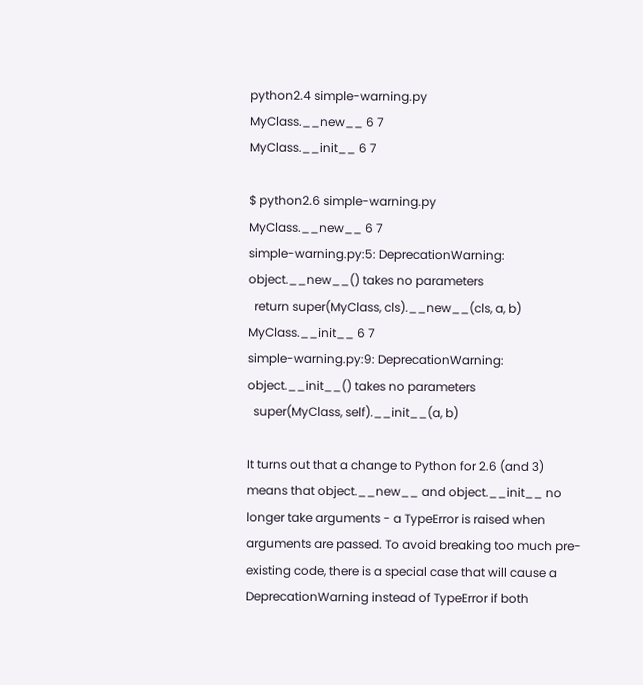python2.4 simple-warning.py
MyClass.__new__ 6 7
MyClass.__init__ 6 7

$ python2.6 simple-warning.py
MyClass.__new__ 6 7
simple-warning.py:5: DeprecationWarning: object.__new__() takes no parameters
  return super(MyClass, cls).__new__(cls, a, b)
MyClass.__init__ 6 7
simple-warning.py:9: DeprecationWarning: object.__init__() takes no parameters
  super(MyClass, self).__init__(a, b)

It turns out that a change to Python for 2.6 (and 3) means that object.__new__ and object.__init__ no longer take arguments - a TypeError is raised when arguments are passed. To avoid breaking too much pre-existing code, there is a special case that will cause a DeprecationWarning instead of TypeError if both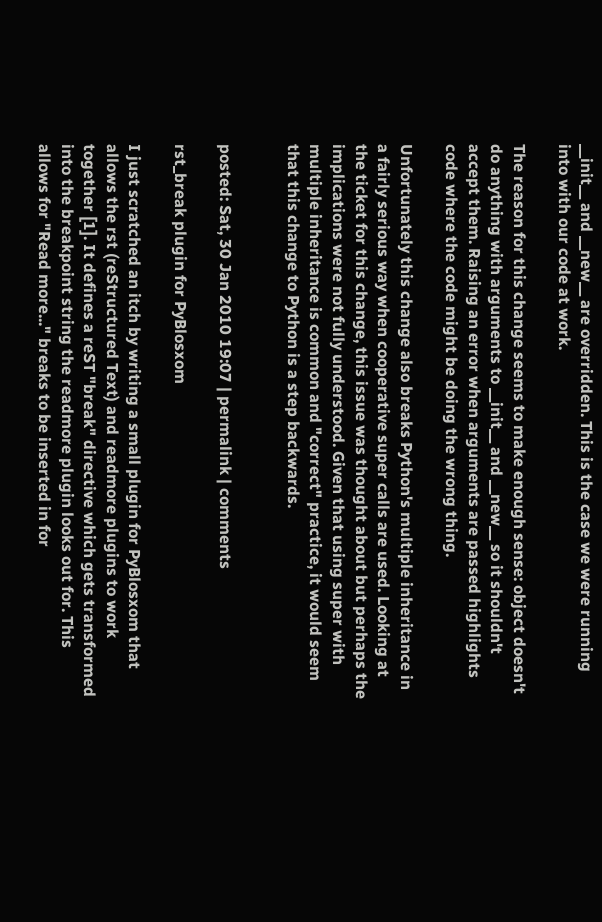__init__ and __new__ are overridden. This is the case we were running into with our code at work.

The reason for this change seems to make enough sense: object doesn't do anything with arguments to __init__ and __new__ so it shouldn't accept them. Raising an error when arguments are passed highlights code where the code might be doing the wrong thing.

Unfortunately this change also breaks Python's multiple inheritance in a fairly serious way when cooperative super calls are used. Looking at the ticket for this change, this issue was thought about but perhaps the implications were not fully understood. Given that using super with multiple inheritance is common and "correct" practice, it would seem that this change to Python is a step backwards.


posted: Sat, 30 Jan 2010 19:07 | permalink | comments

rst_break plugin for PyBlosxom

I just scratched an itch by writing a small plugin for PyBlosxom that allows the rst (reStructured Text) and readmore plugins to work together [1]. It defines a reST "break" directive which gets transformed into the breakpoint string the readmore plugin looks out for. This allows for "Read more..." breaks to be inserted in for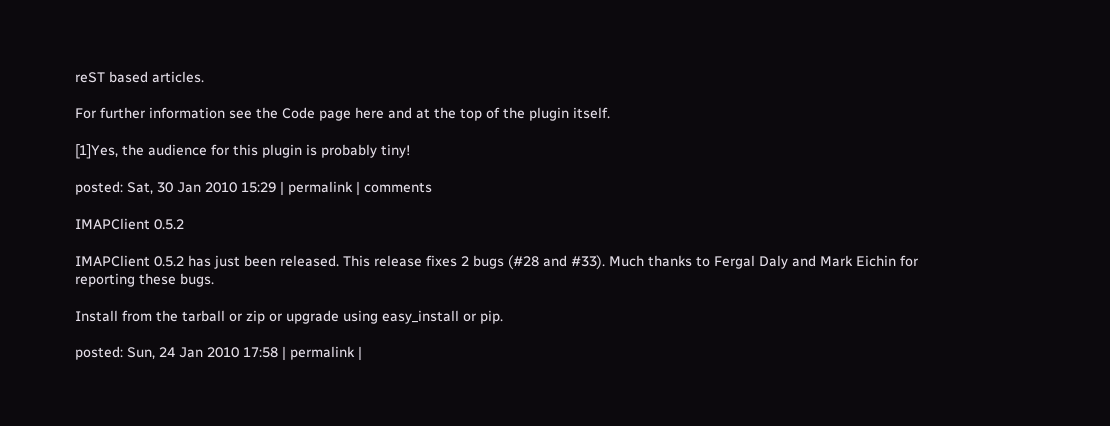reST based articles.

For further information see the Code page here and at the top of the plugin itself.

[1]Yes, the audience for this plugin is probably tiny!

posted: Sat, 30 Jan 2010 15:29 | permalink | comments

IMAPClient 0.5.2

IMAPClient 0.5.2 has just been released. This release fixes 2 bugs (#28 and #33). Much thanks to Fergal Daly and Mark Eichin for reporting these bugs.

Install from the tarball or zip or upgrade using easy_install or pip.

posted: Sun, 24 Jan 2010 17:58 | permalink |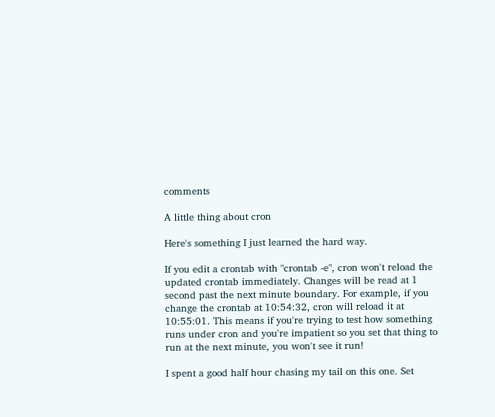comments

A little thing about cron

Here's something I just learned the hard way.

If you edit a crontab with "crontab -e", cron won't reload the updated crontab immediately. Changes will be read at 1 second past the next minute boundary. For example, if you change the crontab at 10:54:32, cron will reload it at 10:55:01. This means if you're trying to test how something runs under cron and you're impatient so you set that thing to run at the next minute, you won't see it run!

I spent a good half hour chasing my tail on this one. Set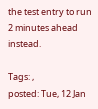the test entry to run 2 minutes ahead instead.

Tags: ,
posted: Tue, 12 Jan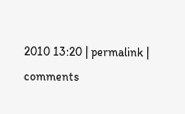2010 13:20 | permalink | comments